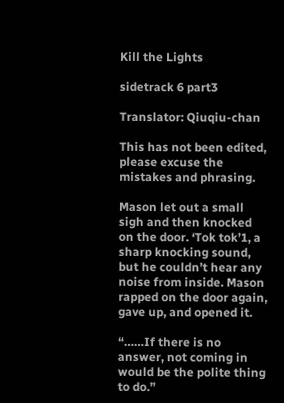Kill the Lights

sidetrack 6 part3

Translator: Qiuqiu-chan

This has not been edited, please excuse the mistakes and phrasing.

Mason let out a small sigh and then knocked on the door. ‘Tok tok’1, a sharp knocking sound, but he couldn’t hear any noise from inside. Mason rapped on the door again, gave up, and opened it.

“……If there is no answer, not coming in would be the polite thing to do.”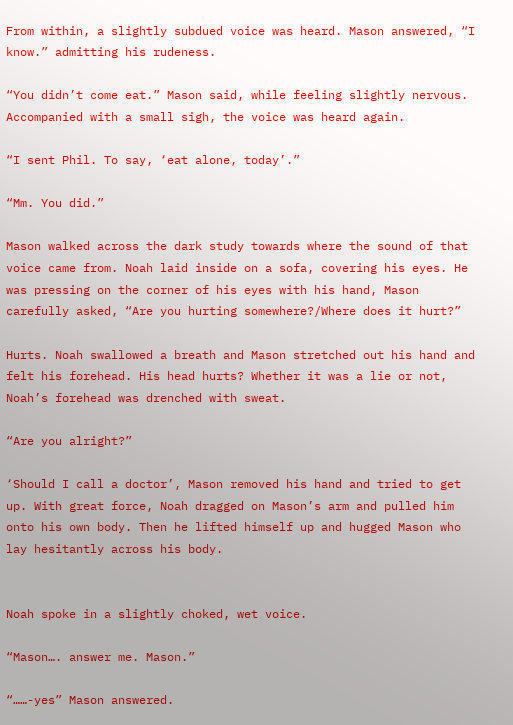From within, a slightly subdued voice was heard. Mason answered, “I know.” admitting his rudeness.

“You didn’t come eat.” Mason said, while feeling slightly nervous. Accompanied with a small sigh, the voice was heard again.

“I sent Phil. To say, ‘eat alone, today’.”

“Mm. You did.”

Mason walked across the dark study towards where the sound of that voice came from. Noah laid inside on a sofa, covering his eyes. He was pressing on the corner of his eyes with his hand, Mason carefully asked, “Are you hurting somewhere?/Where does it hurt?”

Hurts. Noah swallowed a breath and Mason stretched out his hand and felt his forehead. His head hurts? Whether it was a lie or not, Noah’s forehead was drenched with sweat.

“Are you alright?”

‘Should I call a doctor’, Mason removed his hand and tried to get up. With great force, Noah dragged on Mason’s arm and pulled him onto his own body. Then he lifted himself up and hugged Mason who lay hesitantly across his body.


Noah spoke in a slightly choked, wet voice.

“Mason…. answer me. Mason.”

“……-yes” Mason answered.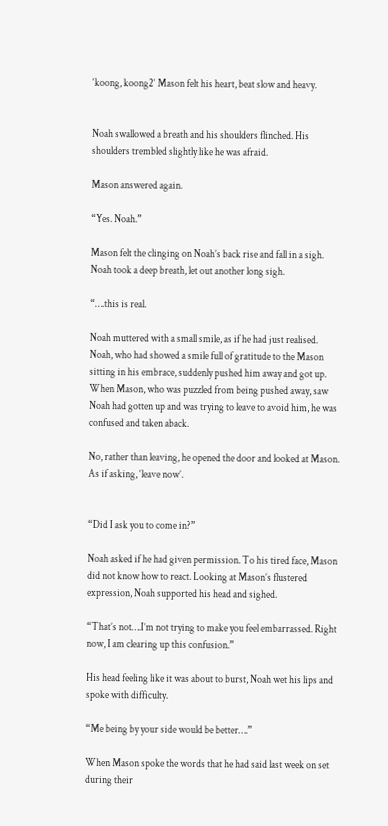‘koong, koong2‘ Mason felt his heart, beat slow and heavy.


Noah swallowed a breath and his shoulders flinched. His shoulders trembled slightly like he was afraid.

Mason answered again.

“Yes. Noah.”

Mason felt the clinging on Noah’s back rise and fall in a sigh. Noah took a deep breath, let out another long sigh.

“….this is real.

Noah muttered with a small smile, as if he had just realised. Noah, who had showed a smile full of gratitude to the Mason sitting in his embrace, suddenly pushed him away and got up. When Mason, who was puzzled from being pushed away, saw Noah had gotten up and was trying to leave to avoid him, he was confused and taken aback.

No, rather than leaving, he opened the door and looked at Mason. As if asking, ‘leave now’.


“Did I ask you to come in?”

Noah asked if he had given permission. To his tired face, Mason did not know how to react. Looking at Mason’s flustered expression, Noah supported his head and sighed.

“That’s not….I’m not trying to make you feel embarrassed. Right now, I am clearing up this confusion.”

His head feeling like it was about to burst, Noah wet his lips and spoke with difficulty.

“Me being by your side would be better….”

When Mason spoke the words that he had said last week on set during their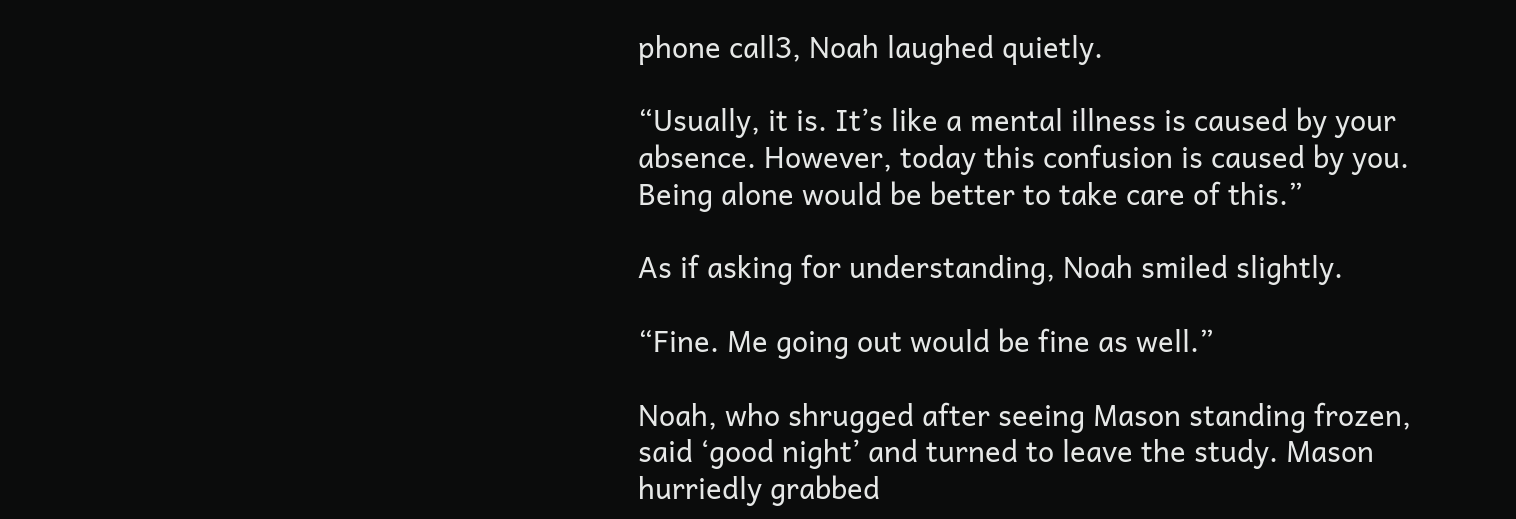phone call3, Noah laughed quietly.

“Usually, it is. It’s like a mental illness is caused by your absence. However, today this confusion is caused by you. Being alone would be better to take care of this.”

As if asking for understanding, Noah smiled slightly.

“Fine. Me going out would be fine as well.”

Noah, who shrugged after seeing Mason standing frozen, said ‘good night’ and turned to leave the study. Mason hurriedly grabbed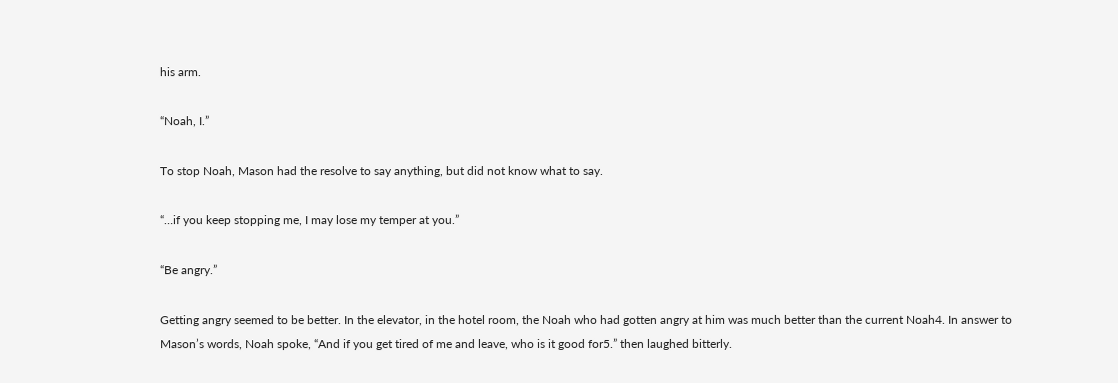his arm.

“Noah, I.”

To stop Noah, Mason had the resolve to say anything, but did not know what to say.

“…if you keep stopping me, I may lose my temper at you.”

“Be angry.”

Getting angry seemed to be better. In the elevator, in the hotel room, the Noah who had gotten angry at him was much better than the current Noah4. In answer to Mason’s words, Noah spoke, “And if you get tired of me and leave, who is it good for5.” then laughed bitterly.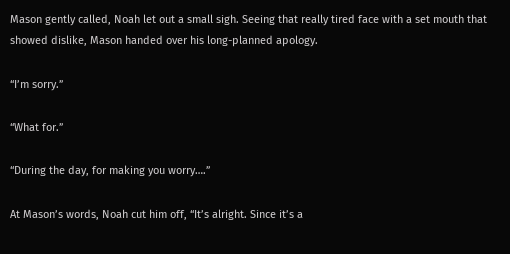Mason gently called, Noah let out a small sigh. Seeing that really tired face with a set mouth that showed dislike, Mason handed over his long-planned apology.

“I’m sorry.”

“What for.”

“During the day, for making you worry….”

At Mason’s words, Noah cut him off, “It’s alright. Since it’s a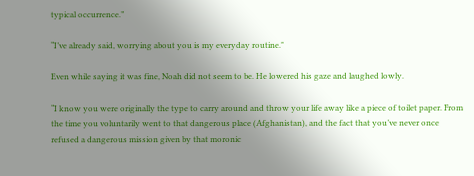typical occurrence.”

“I’ve already said, worrying about you is my everyday routine."

Even while saying it was fine, Noah did not seem to be. He lowered his gaze and laughed lowly.

“I know you were originally the type to carry around and throw your life away like a piece of toilet paper. From the time you voluntarily went to that dangerous place (Afghanistan), and the fact that you’ve never once refused a dangerous mission given by that moronic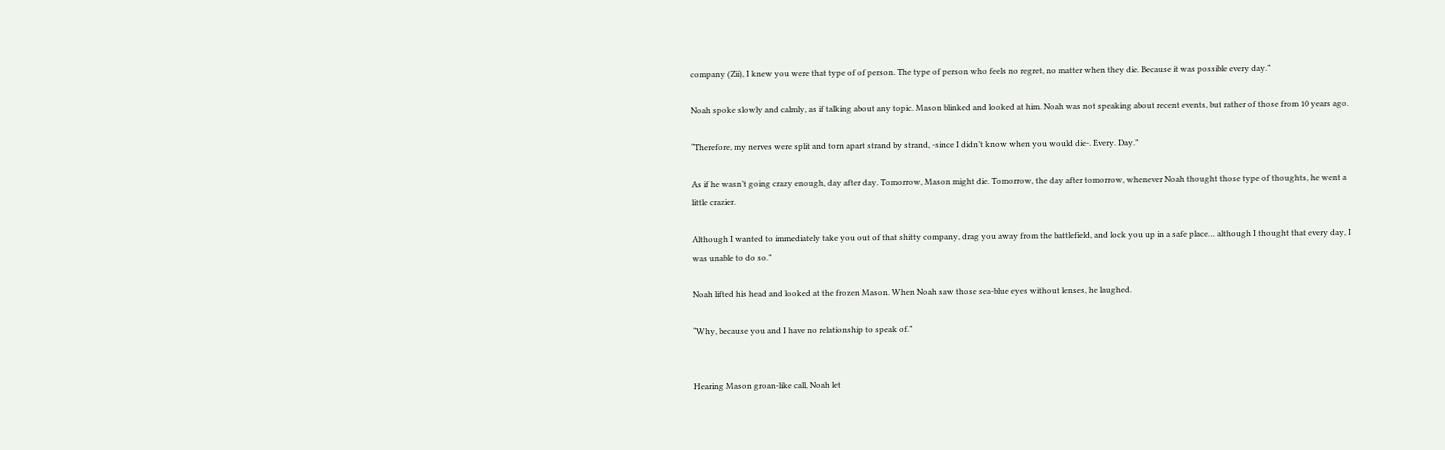company (Zii), I knew you were that type of of person. The type of person who feels no regret, no matter when they die. Because it was possible every day.”

Noah spoke slowly and calmly, as if talking about any topic. Mason blinked and looked at him. Noah was not speaking about recent events, but rather of those from 10 years ago.

“Therefore, my nerves were split and torn apart strand by strand, -since I didn’t know when you would die-. Every. Day.”

As if he wasn’t going crazy enough, day after day. Tomorrow, Mason might die. Tomorrow, the day after tomorrow, whenever Noah thought those type of thoughts, he went a little crazier.

Although I wanted to immediately take you out of that shitty company, drag you away from the battlefield, and lock you up in a safe place… although I thought that every day, I was unable to do so.”

Noah lifted his head and looked at the frozen Mason. When Noah saw those sea-blue eyes without lenses, he laughed.

“Why, because you and I have no relationship to speak of.”


Hearing Mason groan-like call, Noah let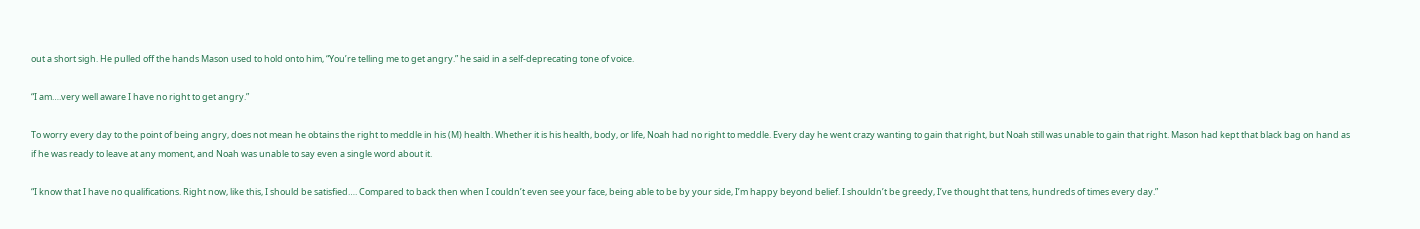out a short sigh. He pulled off the hands Mason used to hold onto him, “You’re telling me to get angry.” he said in a self-deprecating tone of voice.

“I am….very well aware I have no right to get angry.”

To worry every day to the point of being angry, does not mean he obtains the right to meddle in his (M) health. Whether it is his health, body, or life, Noah had no right to meddle. Every day he went crazy wanting to gain that right, but Noah still was unable to gain that right. Mason had kept that black bag on hand as if he was ready to leave at any moment, and Noah was unable to say even a single word about it.

“I know that I have no qualifications. Right now, like this, I should be satisfied…. Compared to back then when I couldn’t even see your face, being able to be by your side, I’m happy beyond belief. I shouldn’t be greedy, I’ve thought that tens, hundreds of times every day.”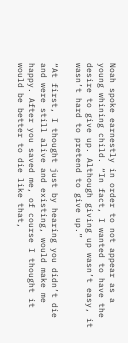Noah spoke earnestly in order to not appear as a young whining child. “In fact, I wanted to have the desire to give up. Although giving up wasn’t easy, it wasn’t hard to pretend to give up.”

“At first, I thought just by hearing you didn’t die and were still alive and existing, would make me happy. After you saved me, of course I thought it would be better to die like that,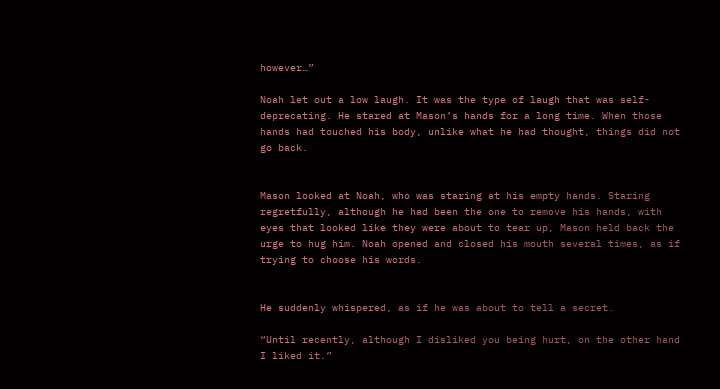however…”

Noah let out a low laugh. It was the type of laugh that was self-deprecating. He stared at Mason’s hands for a long time. When those hands had touched his body, unlike what he had thought, things did not go back.


Mason looked at Noah, who was staring at his empty hands. Staring regretfully, although he had been the one to remove his hands, with eyes that looked like they were about to tear up, Mason held back the urge to hug him. Noah opened and closed his mouth several times, as if trying to choose his words.


He suddenly whispered, as if he was about to tell a secret.

“Until recently, although I disliked you being hurt, on the other hand I liked it.”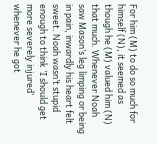For him (M) to do so much for himself (N), it seemed as though he (M) valued him (N) that much. Whenever Noah saw Mason’s leg limping or being in pain, inwardly his heart felt sweet. Noah wasn’t stupid enough to think ‘I should get more severely injured’ whenever he got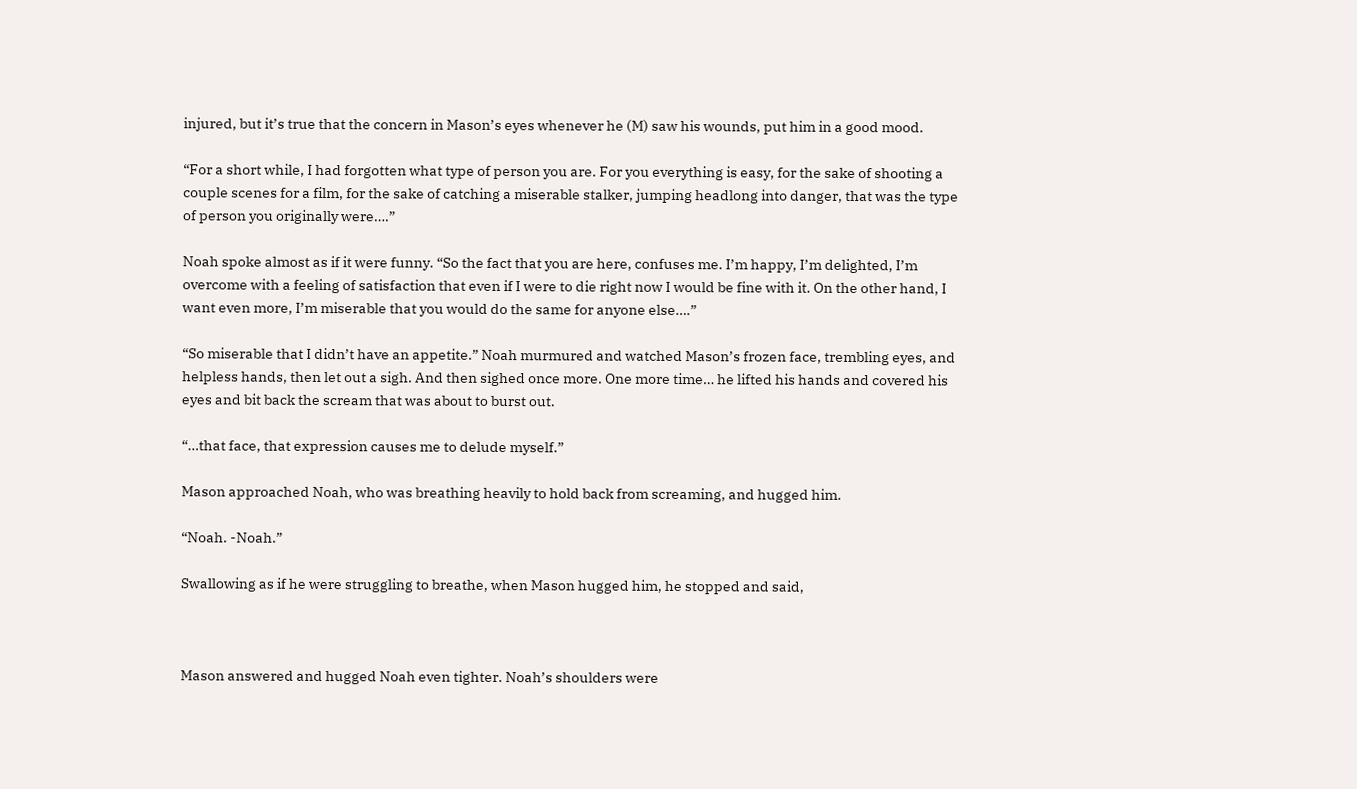injured, but it’s true that the concern in Mason’s eyes whenever he (M) saw his wounds, put him in a good mood.

“For a short while, I had forgotten what type of person you are. For you everything is easy, for the sake of shooting a couple scenes for a film, for the sake of catching a miserable stalker, jumping headlong into danger, that was the type of person you originally were….”

Noah spoke almost as if it were funny. “So the fact that you are here, confuses me. I’m happy, I’m delighted, I’m overcome with a feeling of satisfaction that even if I were to die right now I would be fine with it. On the other hand, I want even more, I’m miserable that you would do the same for anyone else….”

“So miserable that I didn’t have an appetite.” Noah murmured and watched Mason’s frozen face, trembling eyes, and helpless hands, then let out a sigh. And then sighed once more. One more time… he lifted his hands and covered his eyes and bit back the scream that was about to burst out.

“…that face, that expression causes me to delude myself.”

Mason approached Noah, who was breathing heavily to hold back from screaming, and hugged him.

“Noah. -Noah.”

Swallowing as if he were struggling to breathe, when Mason hugged him, he stopped and said,



Mason answered and hugged Noah even tighter. Noah’s shoulders were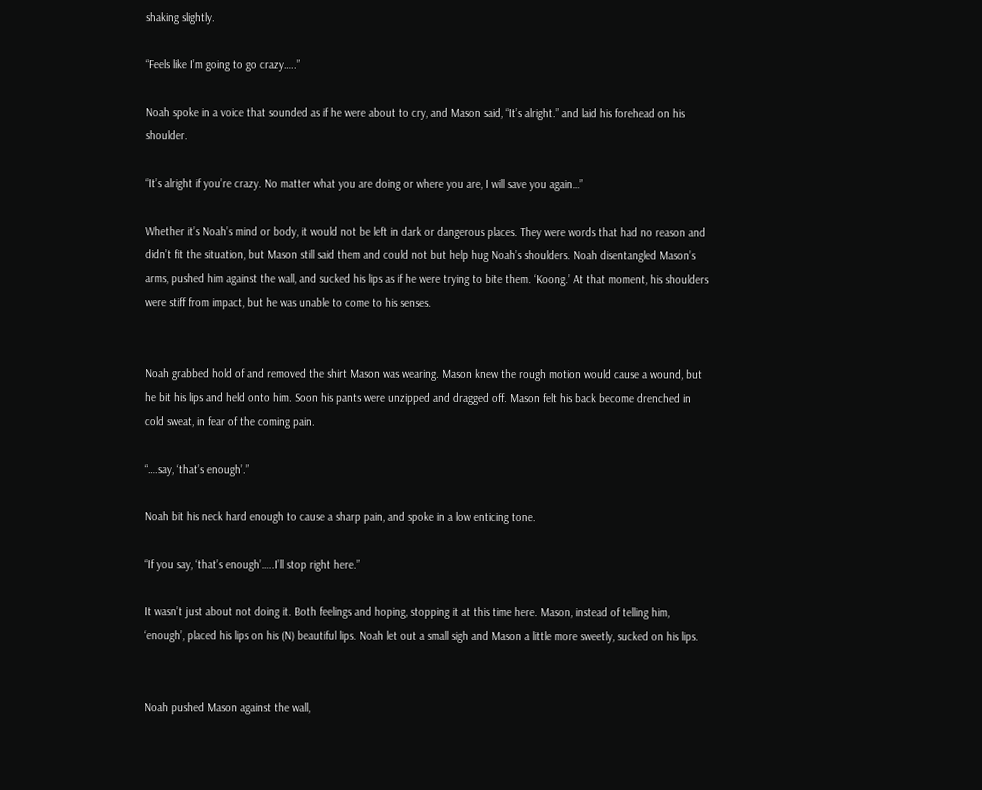shaking slightly.

“Feels like I’m going to go crazy…..”

Noah spoke in a voice that sounded as if he were about to cry, and Mason said, “It’s alright.” and laid his forehead on his shoulder.

“It’s alright if you’re crazy. No matter what you are doing or where you are, I will save you again…”

Whether it’s Noah’s mind or body, it would not be left in dark or dangerous places. They were words that had no reason and didn’t fit the situation, but Mason still said them and could not but help hug Noah’s shoulders. Noah disentangled Mason’s arms, pushed him against the wall, and sucked his lips as if he were trying to bite them. ‘Koong.’ At that moment, his shoulders were stiff from impact, but he was unable to come to his senses.


Noah grabbed hold of and removed the shirt Mason was wearing. Mason knew the rough motion would cause a wound, but he bit his lips and held onto him. Soon his pants were unzipped and dragged off. Mason felt his back become drenched in cold sweat, in fear of the coming pain.

“….say, ‘that’s enough’.”

Noah bit his neck hard enough to cause a sharp pain, and spoke in a low enticing tone.

“If you say, ‘that’s enough’…..I’ll stop right here.”

It wasn’t just about not doing it. Both feelings and hoping, stopping it at this time here. Mason, instead of telling him, ‘enough’, placed his lips on his (N) beautiful lips. Noah let out a small sigh and Mason a little more sweetly, sucked on his lips.


Noah pushed Mason against the wall,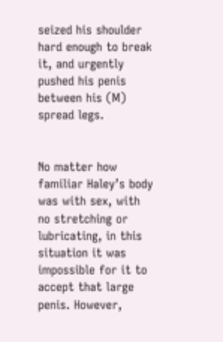seized his shoulder hard enough to break it, and urgently pushed his penis between his (M) spread legs.


No matter how familiar Haley’s body was with sex, with no stretching or lubricating, in this situation it was impossible for it to accept that large penis. However,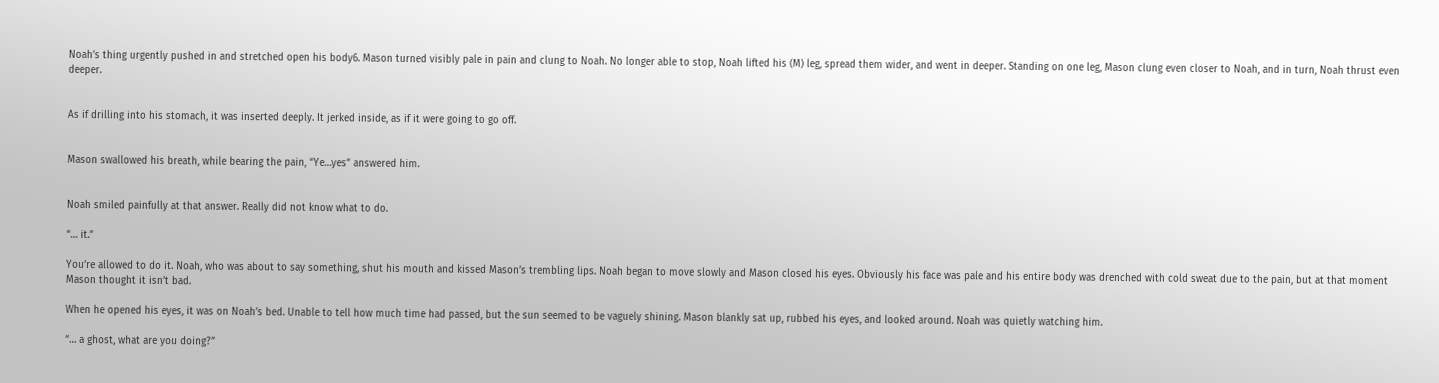Noah’s thing urgently pushed in and stretched open his body6. Mason turned visibly pale in pain and clung to Noah. No longer able to stop, Noah lifted his (M) leg, spread them wider, and went in deeper. Standing on one leg, Mason clung even closer to Noah, and in turn, Noah thrust even deeper.


As if drilling into his stomach, it was inserted deeply. It jerked inside, as if it were going to go off.


Mason swallowed his breath, while bearing the pain, “Ye…yes” answered him.


Noah smiled painfully at that answer. Really did not know what to do.

“… it.”

You’re allowed to do it. Noah, who was about to say something, shut his mouth and kissed Mason’s trembling lips. Noah began to move slowly and Mason closed his eyes. Obviously his face was pale and his entire body was drenched with cold sweat due to the pain, but at that moment Mason thought it isn’t bad.

When he opened his eyes, it was on Noah’s bed. Unable to tell how much time had passed, but the sun seemed to be vaguely shining. Mason blankly sat up, rubbed his eyes, and looked around. Noah was quietly watching him.

“… a ghost, what are you doing?”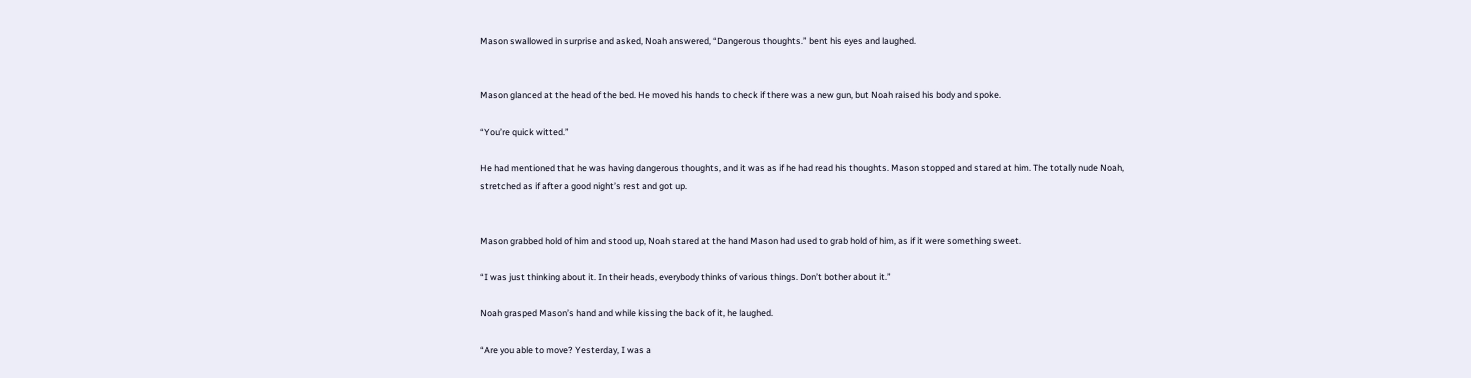Mason swallowed in surprise and asked, Noah answered, “Dangerous thoughts.” bent his eyes and laughed.


Mason glanced at the head of the bed. He moved his hands to check if there was a new gun, but Noah raised his body and spoke.

“You’re quick witted.”

He had mentioned that he was having dangerous thoughts, and it was as if he had read his thoughts. Mason stopped and stared at him. The totally nude Noah, stretched as if after a good night’s rest and got up.


Mason grabbed hold of him and stood up, Noah stared at the hand Mason had used to grab hold of him, as if it were something sweet.

“I was just thinking about it. In their heads, everybody thinks of various things. Don’t bother about it.”

Noah grasped Mason’s hand and while kissing the back of it, he laughed.

“Are you able to move? Yesterday, I was a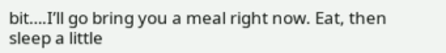bit….I’ll go bring you a meal right now. Eat, then sleep a little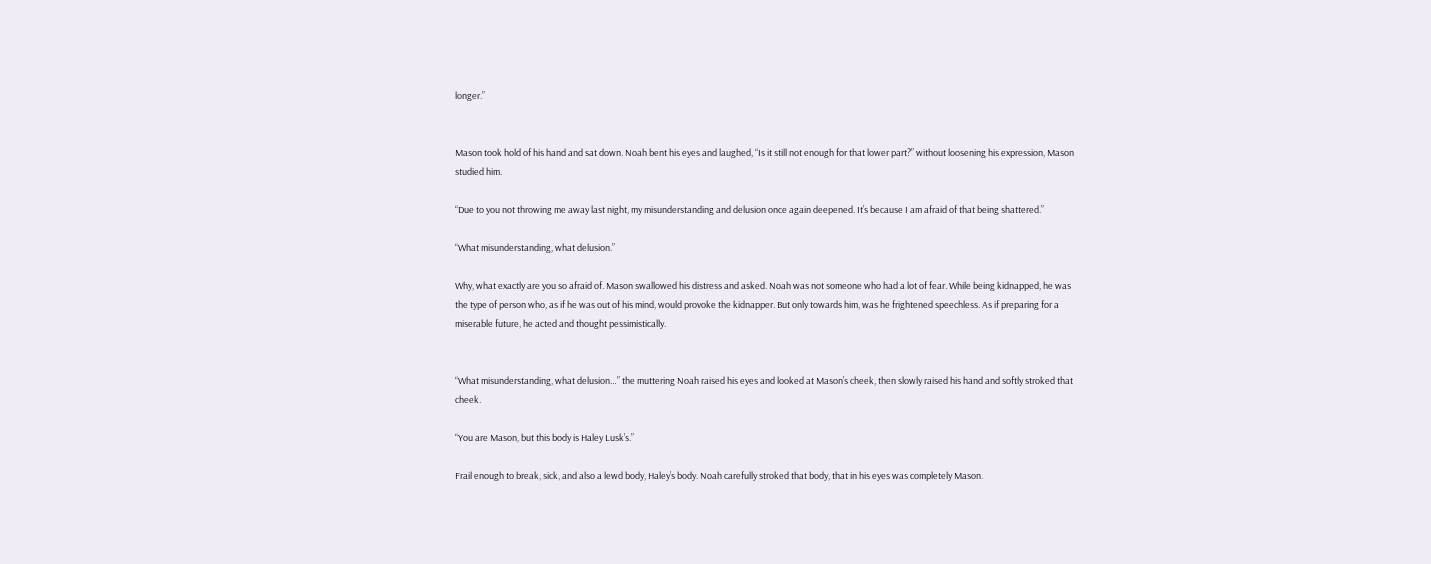longer.”


Mason took hold of his hand and sat down. Noah bent his eyes and laughed, “Is it still not enough for that lower part?” without loosening his expression, Mason studied him.

“Due to you not throwing me away last night, my misunderstanding and delusion once again deepened. It’s because I am afraid of that being shattered.”

“What misunderstanding, what delusion.”

Why, what exactly are you so afraid of. Mason swallowed his distress and asked. Noah was not someone who had a lot of fear. While being kidnapped, he was the type of person who, as if he was out of his mind, would provoke the kidnapper. But only towards him, was he frightened speechless. As if preparing for a miserable future, he acted and thought pessimistically.


“What misunderstanding, what delusion…” the muttering Noah raised his eyes and looked at Mason’s cheek, then slowly raised his hand and softly stroked that cheek.

“You are Mason, but this body is Haley Lusk’s.”

Frail enough to break, sick, and also a lewd body, Haley’s body. Noah carefully stroked that body, that in his eyes was completely Mason.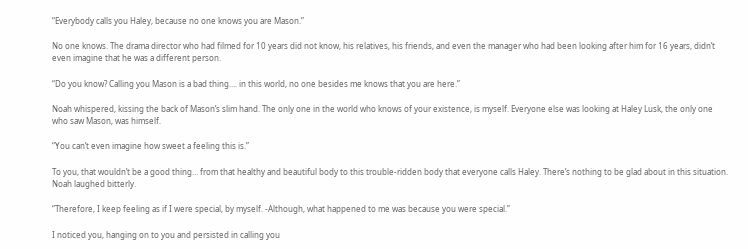“Everybody calls you Haley, because no one knows you are Mason.”

No one knows. The drama director who had filmed for 10 years did not know, his relatives, his friends, and even the manager who had been looking after him for 16 years, didn’t even imagine that he was a different person.

“Do you know? Calling you Mason is a bad thing…. in this world, no one besides me knows that you are here.”

Noah whispered, kissing the back of Mason’s slim hand. The only one in the world who knows of your existence, is myself. Everyone else was looking at Haley Lusk, the only one who saw Mason, was himself.

“You can’t even imagine how sweet a feeling this is.”

To you, that wouldn’t be a good thing… from that healthy and beautiful body to this trouble-ridden body that everyone calls Haley. There’s nothing to be glad about in this situation. Noah laughed bitterly.

“Therefore, I keep feeling as if I were special, by myself. -Although, what happened to me was because you were special.”

I noticed you, hanging on to you and persisted in calling you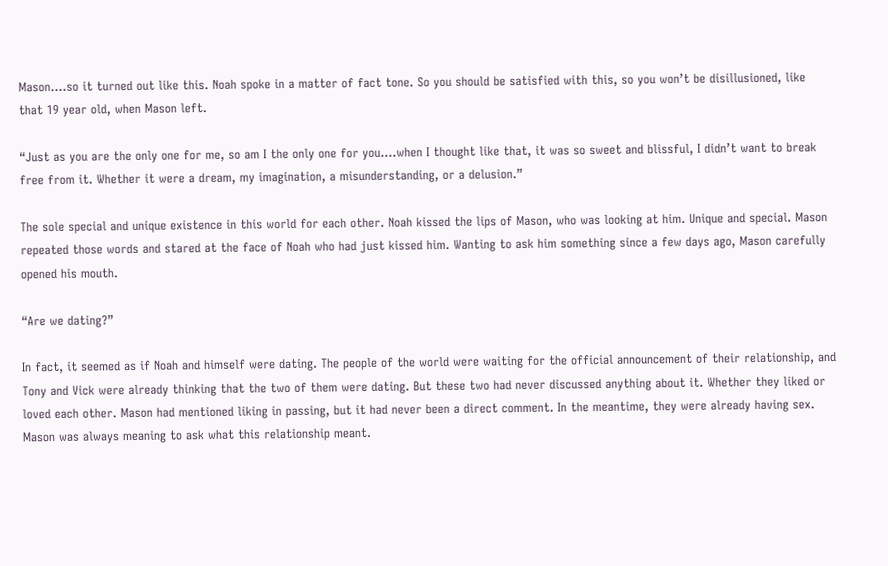Mason….so it turned out like this. Noah spoke in a matter of fact tone. So you should be satisfied with this, so you won’t be disillusioned, like that 19 year old, when Mason left.

“Just as you are the only one for me, so am I the only one for you….when I thought like that, it was so sweet and blissful, I didn’t want to break free from it. Whether it were a dream, my imagination, a misunderstanding, or a delusion.”

The sole special and unique existence in this world for each other. Noah kissed the lips of Mason, who was looking at him. Unique and special. Mason repeated those words and stared at the face of Noah who had just kissed him. Wanting to ask him something since a few days ago, Mason carefully opened his mouth.

“Are we dating?”

In fact, it seemed as if Noah and himself were dating. The people of the world were waiting for the official announcement of their relationship, and Tony and Vick were already thinking that the two of them were dating. But these two had never discussed anything about it. Whether they liked or loved each other. Mason had mentioned liking in passing, but it had never been a direct comment. In the meantime, they were already having sex. Mason was always meaning to ask what this relationship meant.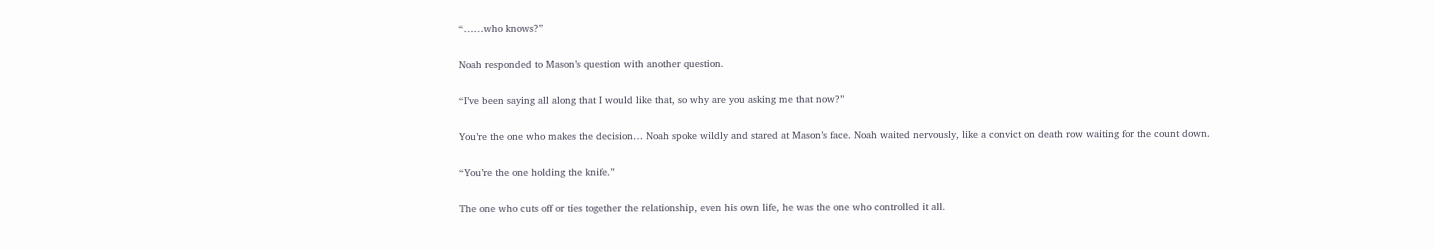“……who knows?”

Noah responded to Mason’s question with another question.

“I’ve been saying all along that I would like that, so why are you asking me that now?”

You’re the one who makes the decision… Noah spoke wildly and stared at Mason’s face. Noah waited nervously, like a convict on death row waiting for the count down.

“You’re the one holding the knife.”

The one who cuts off or ties together the relationship, even his own life, he was the one who controlled it all.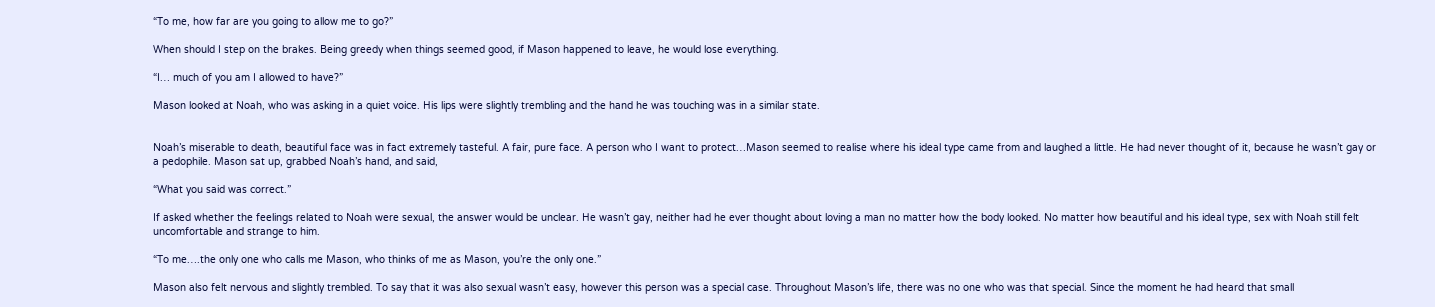“To me, how far are you going to allow me to go?”

When should I step on the brakes. Being greedy when things seemed good, if Mason happened to leave, he would lose everything.

“I… much of you am I allowed to have?”

Mason looked at Noah, who was asking in a quiet voice. His lips were slightly trembling and the hand he was touching was in a similar state.


Noah’s miserable to death, beautiful face was in fact extremely tasteful. A fair, pure face. A person who I want to protect…Mason seemed to realise where his ideal type came from and laughed a little. He had never thought of it, because he wasn’t gay or a pedophile. Mason sat up, grabbed Noah’s hand, and said,

“What you said was correct.”

If asked whether the feelings related to Noah were sexual, the answer would be unclear. He wasn’t gay, neither had he ever thought about loving a man no matter how the body looked. No matter how beautiful and his ideal type, sex with Noah still felt uncomfortable and strange to him.

“To me….the only one who calls me Mason, who thinks of me as Mason, you’re the only one.”

Mason also felt nervous and slightly trembled. To say that it was also sexual wasn’t easy, however this person was a special case. Throughout Mason’s life, there was no one who was that special. Since the moment he had heard that small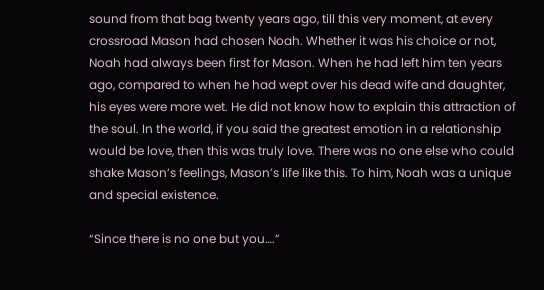sound from that bag twenty years ago, till this very moment, at every crossroad Mason had chosen Noah. Whether it was his choice or not, Noah had always been first for Mason. When he had left him ten years ago, compared to when he had wept over his dead wife and daughter, his eyes were more wet. He did not know how to explain this attraction of the soul. In the world, if you said the greatest emotion in a relationship would be love, then this was truly love. There was no one else who could shake Mason’s feelings, Mason’s life like this. To him, Noah was a unique and special existence.

“Since there is no one but you….”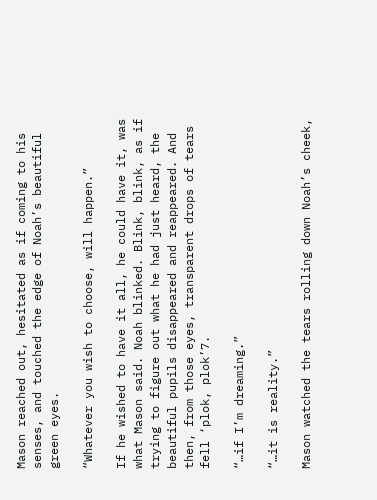Mason reached out, hesitated as if coming to his senses, and touched the edge of Noah’s beautiful green eyes.

“Whatever you wish to choose, will happen.”

If he wished to have it all, he could have it, was what Mason said. Noah blinked. Blink, blink, as if trying to figure out what he had just heard, the beautiful pupils disappeared and reappeared. And then, from those eyes, transparent drops of tears fell ‘plok, plok’7.

“…if I’m dreaming.”

“…it is reality.”

Mason watched the tears rolling down Noah’s cheek,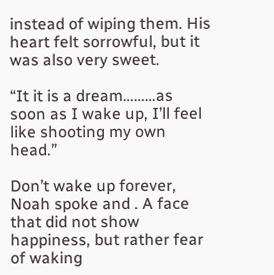instead of wiping them. His heart felt sorrowful, but it was also very sweet.

“It it is a dream………as soon as I wake up, I’ll feel like shooting my own head.”

Don’t wake up forever, Noah spoke and . A face that did not show happiness, but rather fear of waking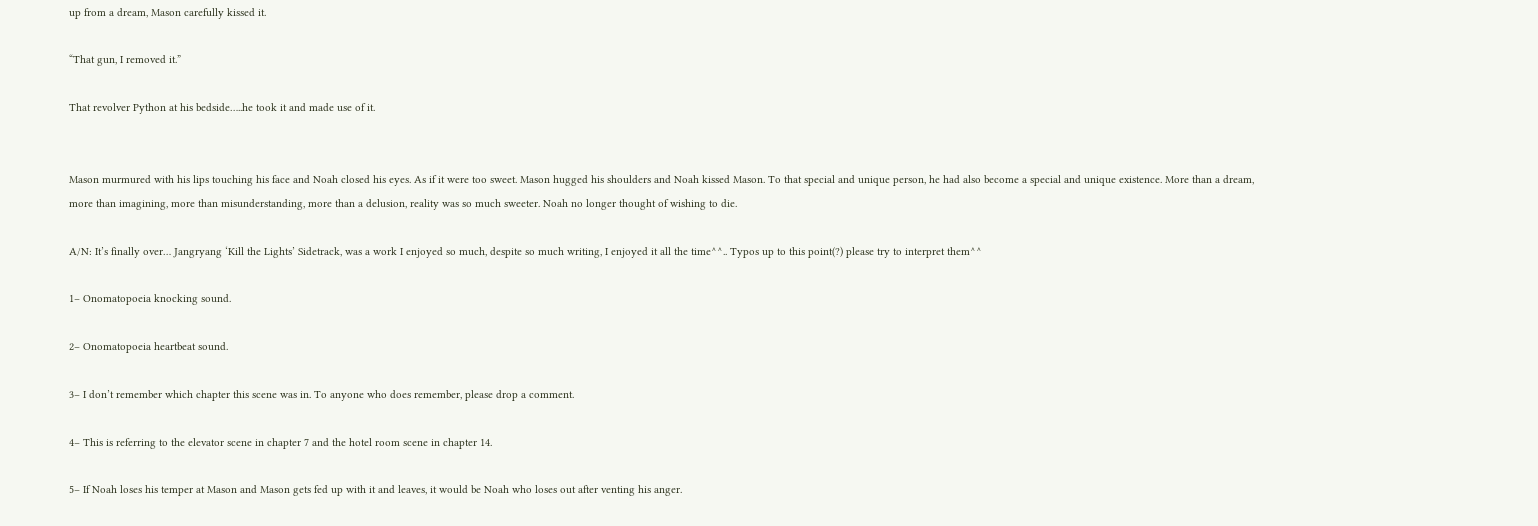up from a dream, Mason carefully kissed it.

“That gun, I removed it.”

That revolver Python at his bedside…..he took it and made use of it.


Mason murmured with his lips touching his face and Noah closed his eyes. As if it were too sweet. Mason hugged his shoulders and Noah kissed Mason. To that special and unique person, he had also become a special and unique existence. More than a dream, more than imagining, more than misunderstanding, more than a delusion, reality was so much sweeter. Noah no longer thought of wishing to die.

A/N: It’s finally over… Jangryang ‘Kill the Lights’ Sidetrack, was a work I enjoyed so much, despite so much writing, I enjoyed it all the time^^.. Typos up to this point(?) please try to interpret them^^

1– Onomatopoeia knocking sound.

2– Onomatopoeia heartbeat sound.

3– I don’t remember which chapter this scene was in. To anyone who does remember, please drop a comment.

4– This is referring to the elevator scene in chapter 7 and the hotel room scene in chapter 14.

5– If Noah loses his temper at Mason and Mason gets fed up with it and leaves, it would be Noah who loses out after venting his anger.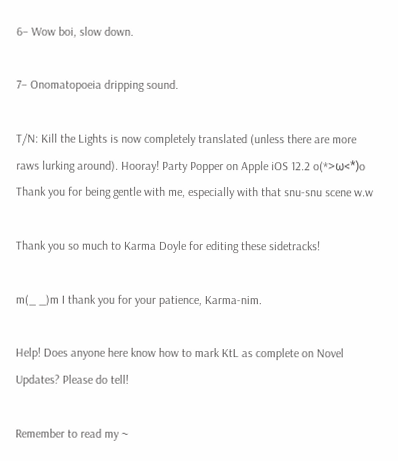6– Wow boi, slow down.

7– Onomatopoeia dripping sound.

T/N: Kill the Lights is now completely translated (unless there are more raws lurking around). Hooray! Party Popper on Apple iOS 12.2 o(*>ω<*)o Thank you for being gentle with me, especially with that snu-snu scene w.w

Thank you so much to Karma Doyle for editing these sidetracks!

m(_ _)m I thank you for your patience, Karma-nim.

Help! Does anyone here know how to mark KtL as complete on Novel Updates? Please do tell!

Remember to read my ~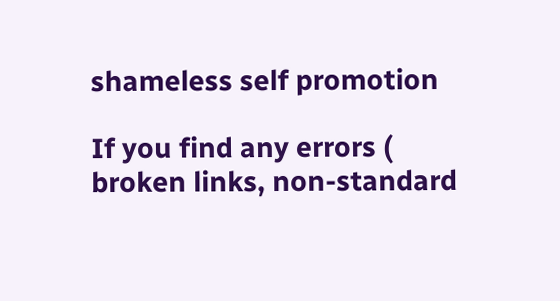shameless self promotion

If you find any errors ( broken links, non-standard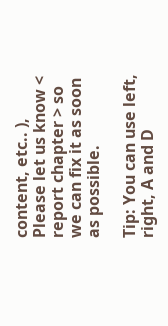content, etc.. ), Please let us know < report chapter > so we can fix it as soon as possible.

Tip: You can use left, right, A and D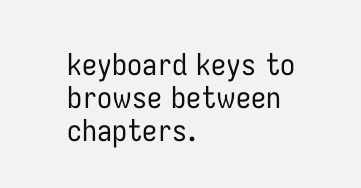keyboard keys to browse between chapters.